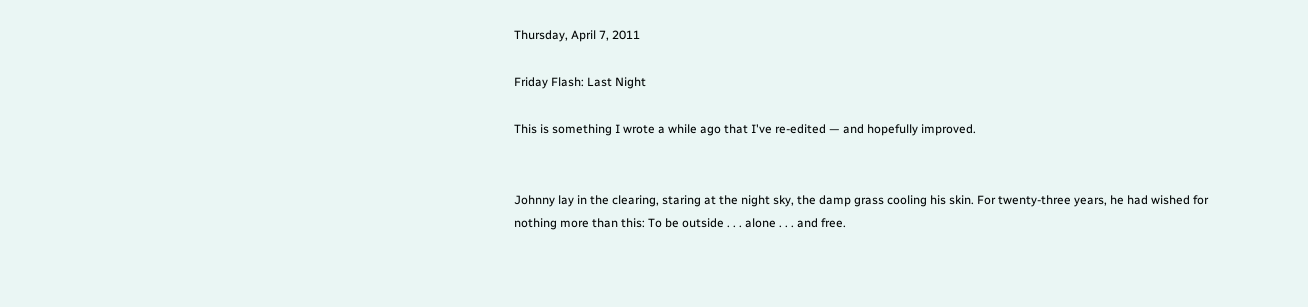Thursday, April 7, 2011

Friday Flash: Last Night

This is something I wrote a while ago that I've re-edited — and hopefully improved.


Johnny lay in the clearing, staring at the night sky, the damp grass cooling his skin. For twenty-three years, he had wished for nothing more than this: To be outside . . . alone . . . and free.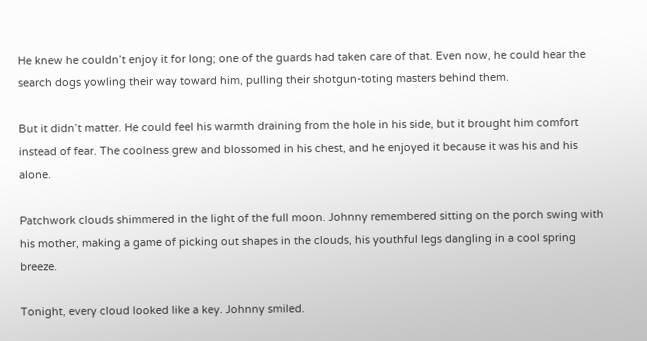He knew he couldn’t enjoy it for long; one of the guards had taken care of that. Even now, he could hear the search dogs yowling their way toward him, pulling their shotgun-toting masters behind them.

But it didn’t matter. He could feel his warmth draining from the hole in his side, but it brought him comfort instead of fear. The coolness grew and blossomed in his chest, and he enjoyed it because it was his and his alone.

Patchwork clouds shimmered in the light of the full moon. Johnny remembered sitting on the porch swing with his mother, making a game of picking out shapes in the clouds, his youthful legs dangling in a cool spring breeze.

Tonight, every cloud looked like a key. Johnny smiled.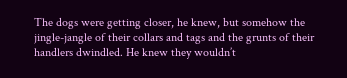The dogs were getting closer, he knew, but somehow the jingle-jangle of their collars and tags and the grunts of their handlers dwindled. He knew they wouldn’t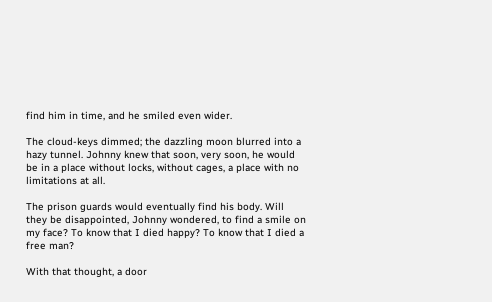find him in time, and he smiled even wider.

The cloud-keys dimmed; the dazzling moon blurred into a hazy tunnel. Johnny knew that soon, very soon, he would be in a place without locks, without cages, a place with no limitations at all.

The prison guards would eventually find his body. Will they be disappointed, Johnny wondered, to find a smile on my face? To know that I died happy? To know that I died a free man?

With that thought, a door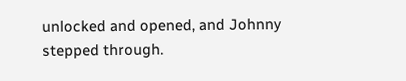unlocked and opened, and Johnny stepped through.